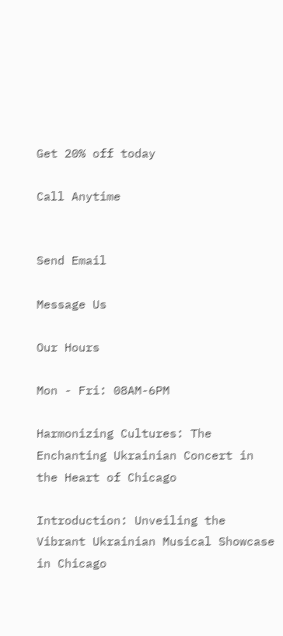Get 20% off today

Call Anytime


Send Email

Message Us

Our Hours

Mon - Fri: 08AM-6PM

Harmonizing Cultures: The Enchanting Ukrainian Concert in the Heart of Chicago

Introduction: Unveiling the Vibrant Ukrainian Musical Showcase in Chicago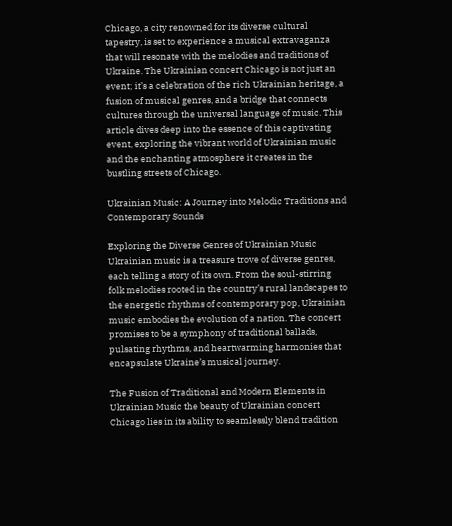Chicago, a city renowned for its diverse cultural tapestry, is set to experience a musical extravaganza that will resonate with the melodies and traditions of Ukraine. The Ukrainian concert Chicago is not just an event; it’s a celebration of the rich Ukrainian heritage, a fusion of musical genres, and a bridge that connects cultures through the universal language of music. This article dives deep into the essence of this captivating event, exploring the vibrant world of Ukrainian music and the enchanting atmosphere it creates in the bustling streets of Chicago.

Ukrainian Music: A Journey into Melodic Traditions and Contemporary Sounds

Exploring the Diverse Genres of Ukrainian Music Ukrainian music is a treasure trove of diverse genres, each telling a story of its own. From the soul-stirring folk melodies rooted in the country’s rural landscapes to the energetic rhythms of contemporary pop, Ukrainian music embodies the evolution of a nation. The concert promises to be a symphony of traditional ballads, pulsating rhythms, and heartwarming harmonies that encapsulate Ukraine’s musical journey.

The Fusion of Traditional and Modern Elements in Ukrainian Music the beauty of Ukrainian concert Chicago lies in its ability to seamlessly blend tradition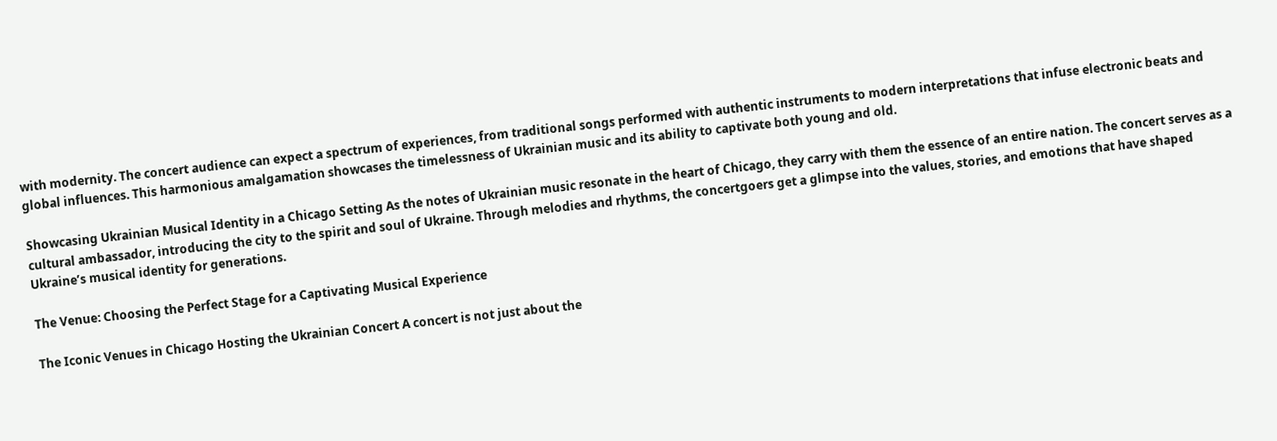with modernity. The concert audience can expect a spectrum of experiences, from traditional songs performed with authentic instruments to modern interpretations that infuse electronic beats and global influences. This harmonious amalgamation showcases the timelessness of Ukrainian music and its ability to captivate both young and old.

Showcasing Ukrainian Musical Identity in a Chicago Setting As the notes of Ukrainian music resonate in the heart of Chicago, they carry with them the essence of an entire nation. The concert serves as a cultural ambassador, introducing the city to the spirit and soul of Ukraine. Through melodies and rhythms, the concertgoers get a glimpse into the values, stories, and emotions that have shaped Ukraine’s musical identity for generations.

The Venue: Choosing the Perfect Stage for a Captivating Musical Experience

The Iconic Venues in Chicago Hosting the Ukrainian Concert A concert is not just about the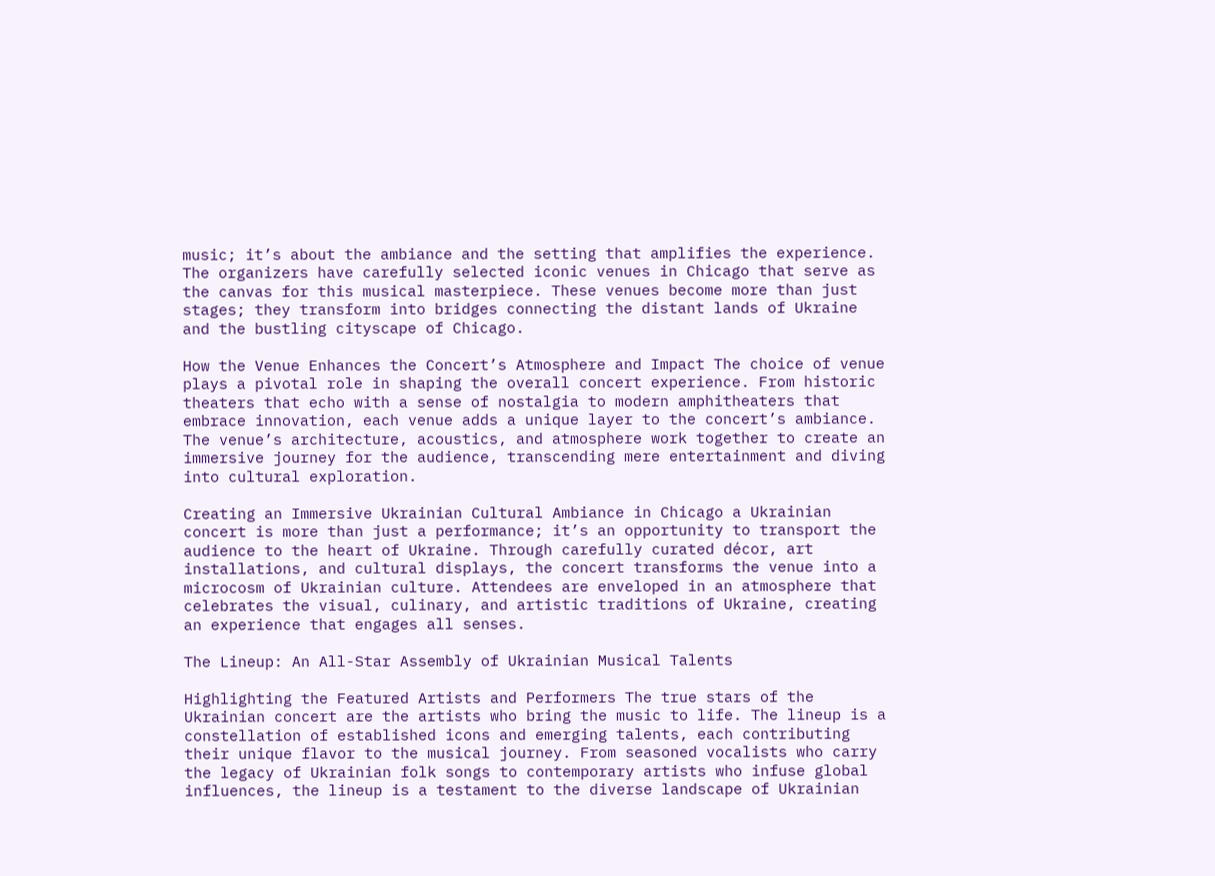music; it’s about the ambiance and the setting that amplifies the experience. The organizers have carefully selected iconic venues in Chicago that serve as the canvas for this musical masterpiece. These venues become more than just stages; they transform into bridges connecting the distant lands of Ukraine and the bustling cityscape of Chicago.

How the Venue Enhances the Concert’s Atmosphere and Impact The choice of venue plays a pivotal role in shaping the overall concert experience. From historic theaters that echo with a sense of nostalgia to modern amphitheaters that embrace innovation, each venue adds a unique layer to the concert’s ambiance. The venue’s architecture, acoustics, and atmosphere work together to create an immersive journey for the audience, transcending mere entertainment and diving into cultural exploration.

Creating an Immersive Ukrainian Cultural Ambiance in Chicago a Ukrainian concert is more than just a performance; it’s an opportunity to transport the audience to the heart of Ukraine. Through carefully curated décor, art installations, and cultural displays, the concert transforms the venue into a microcosm of Ukrainian culture. Attendees are enveloped in an atmosphere that celebrates the visual, culinary, and artistic traditions of Ukraine, creating an experience that engages all senses.

The Lineup: An All-Star Assembly of Ukrainian Musical Talents

Highlighting the Featured Artists and Performers The true stars of the Ukrainian concert are the artists who bring the music to life. The lineup is a constellation of established icons and emerging talents, each contributing their unique flavor to the musical journey. From seasoned vocalists who carry the legacy of Ukrainian folk songs to contemporary artists who infuse global influences, the lineup is a testament to the diverse landscape of Ukrainian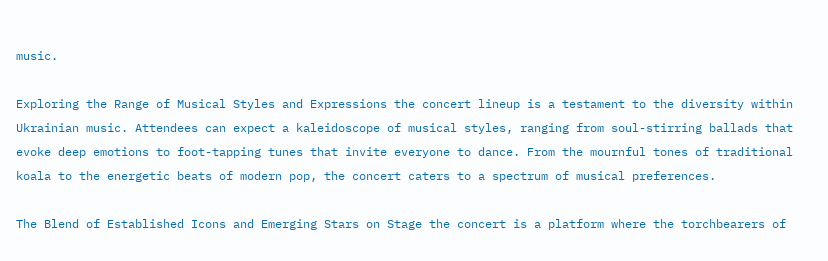music.

Exploring the Range of Musical Styles and Expressions the concert lineup is a testament to the diversity within Ukrainian music. Attendees can expect a kaleidoscope of musical styles, ranging from soul-stirring ballads that evoke deep emotions to foot-tapping tunes that invite everyone to dance. From the mournful tones of traditional koala to the energetic beats of modern pop, the concert caters to a spectrum of musical preferences.

The Blend of Established Icons and Emerging Stars on Stage the concert is a platform where the torchbearers of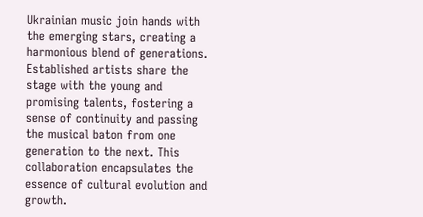Ukrainian music join hands with the emerging stars, creating a harmonious blend of generations. Established artists share the stage with the young and promising talents, fostering a sense of continuity and passing the musical baton from one generation to the next. This collaboration encapsulates the essence of cultural evolution and growth.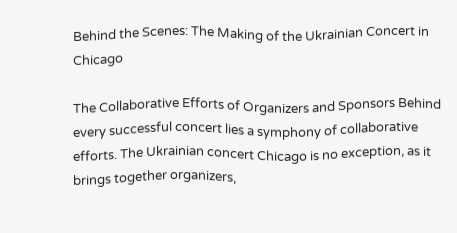Behind the Scenes: The Making of the Ukrainian Concert in Chicago

The Collaborative Efforts of Organizers and Sponsors Behind every successful concert lies a symphony of collaborative efforts. The Ukrainian concert Chicago is no exception, as it brings together organizers,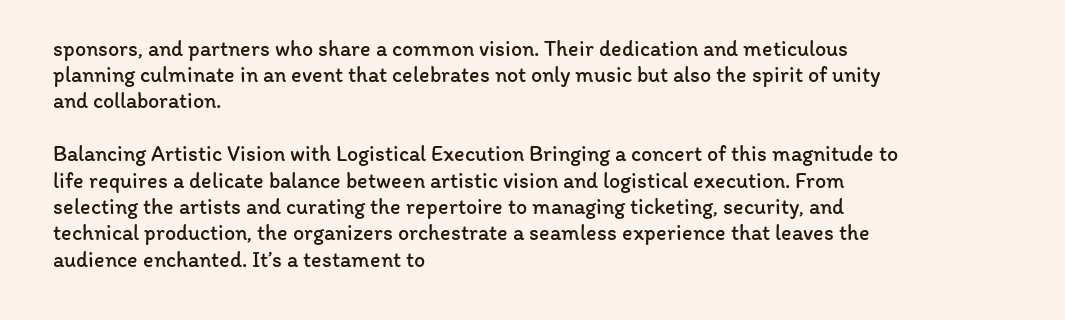sponsors, and partners who share a common vision. Their dedication and meticulous planning culminate in an event that celebrates not only music but also the spirit of unity and collaboration.

Balancing Artistic Vision with Logistical Execution Bringing a concert of this magnitude to life requires a delicate balance between artistic vision and logistical execution. From selecting the artists and curating the repertoire to managing ticketing, security, and technical production, the organizers orchestrate a seamless experience that leaves the audience enchanted. It’s a testament to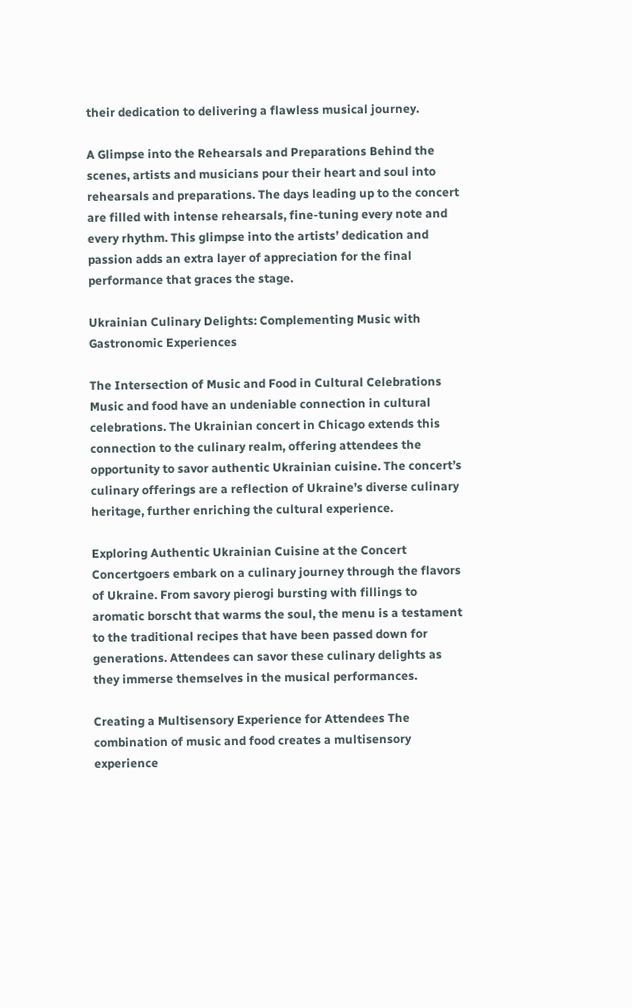their dedication to delivering a flawless musical journey.

A Glimpse into the Rehearsals and Preparations Behind the scenes, artists and musicians pour their heart and soul into rehearsals and preparations. The days leading up to the concert are filled with intense rehearsals, fine-tuning every note and every rhythm. This glimpse into the artists’ dedication and passion adds an extra layer of appreciation for the final performance that graces the stage.

Ukrainian Culinary Delights: Complementing Music with Gastronomic Experiences

The Intersection of Music and Food in Cultural Celebrations Music and food have an undeniable connection in cultural celebrations. The Ukrainian concert in Chicago extends this connection to the culinary realm, offering attendees the opportunity to savor authentic Ukrainian cuisine. The concert’s culinary offerings are a reflection of Ukraine’s diverse culinary heritage, further enriching the cultural experience.

Exploring Authentic Ukrainian Cuisine at the Concert Concertgoers embark on a culinary journey through the flavors of Ukraine. From savory pierogi bursting with fillings to aromatic borscht that warms the soul, the menu is a testament to the traditional recipes that have been passed down for generations. Attendees can savor these culinary delights as they immerse themselves in the musical performances.

Creating a Multisensory Experience for Attendees The combination of music and food creates a multisensory experience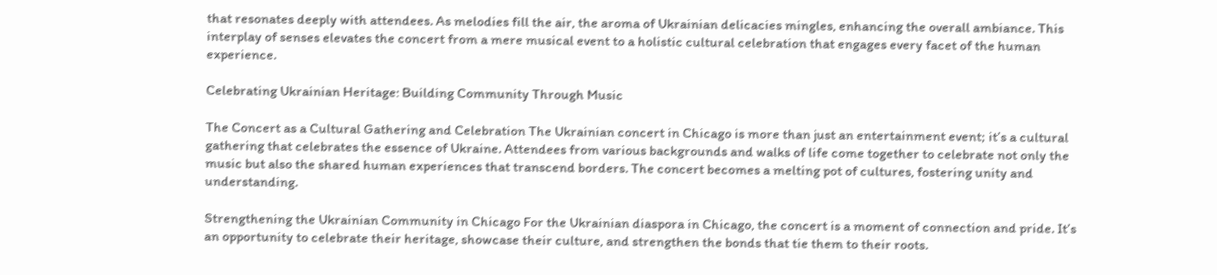that resonates deeply with attendees. As melodies fill the air, the aroma of Ukrainian delicacies mingles, enhancing the overall ambiance. This interplay of senses elevates the concert from a mere musical event to a holistic cultural celebration that engages every facet of the human experience.

Celebrating Ukrainian Heritage: Building Community Through Music

The Concert as a Cultural Gathering and Celebration The Ukrainian concert in Chicago is more than just an entertainment event; it’s a cultural gathering that celebrates the essence of Ukraine. Attendees from various backgrounds and walks of life come together to celebrate not only the music but also the shared human experiences that transcend borders. The concert becomes a melting pot of cultures, fostering unity and understanding.

Strengthening the Ukrainian Community in Chicago For the Ukrainian diaspora in Chicago, the concert is a moment of connection and pride. It’s an opportunity to celebrate their heritage, showcase their culture, and strengthen the bonds that tie them to their roots.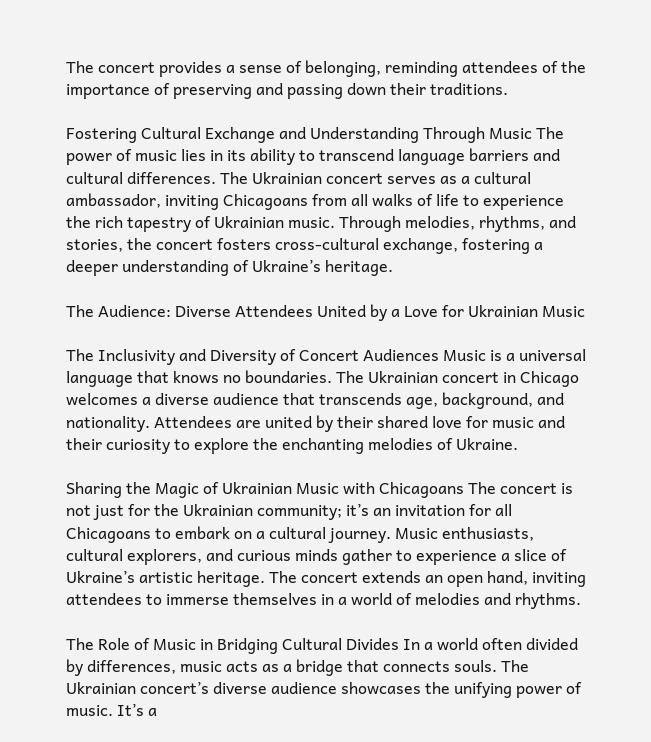The concert provides a sense of belonging, reminding attendees of the importance of preserving and passing down their traditions.

Fostering Cultural Exchange and Understanding Through Music The power of music lies in its ability to transcend language barriers and cultural differences. The Ukrainian concert serves as a cultural ambassador, inviting Chicagoans from all walks of life to experience the rich tapestry of Ukrainian music. Through melodies, rhythms, and stories, the concert fosters cross-cultural exchange, fostering a deeper understanding of Ukraine’s heritage.

The Audience: Diverse Attendees United by a Love for Ukrainian Music

The Inclusivity and Diversity of Concert Audiences Music is a universal language that knows no boundaries. The Ukrainian concert in Chicago welcomes a diverse audience that transcends age, background, and nationality. Attendees are united by their shared love for music and their curiosity to explore the enchanting melodies of Ukraine.

Sharing the Magic of Ukrainian Music with Chicagoans The concert is not just for the Ukrainian community; it’s an invitation for all Chicagoans to embark on a cultural journey. Music enthusiasts, cultural explorers, and curious minds gather to experience a slice of Ukraine’s artistic heritage. The concert extends an open hand, inviting attendees to immerse themselves in a world of melodies and rhythms.

The Role of Music in Bridging Cultural Divides In a world often divided by differences, music acts as a bridge that connects souls. The Ukrainian concert’s diverse audience showcases the unifying power of music. It’s a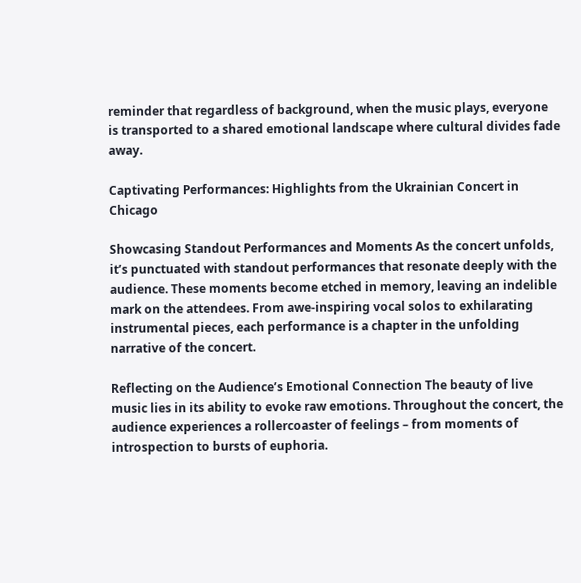reminder that regardless of background, when the music plays, everyone is transported to a shared emotional landscape where cultural divides fade away.

Captivating Performances: Highlights from the Ukrainian Concert in Chicago

Showcasing Standout Performances and Moments As the concert unfolds, it’s punctuated with standout performances that resonate deeply with the audience. These moments become etched in memory, leaving an indelible mark on the attendees. From awe-inspiring vocal solos to exhilarating instrumental pieces, each performance is a chapter in the unfolding narrative of the concert.

Reflecting on the Audience’s Emotional Connection The beauty of live music lies in its ability to evoke raw emotions. Throughout the concert, the audience experiences a rollercoaster of feelings – from moments of introspection to bursts of euphoria.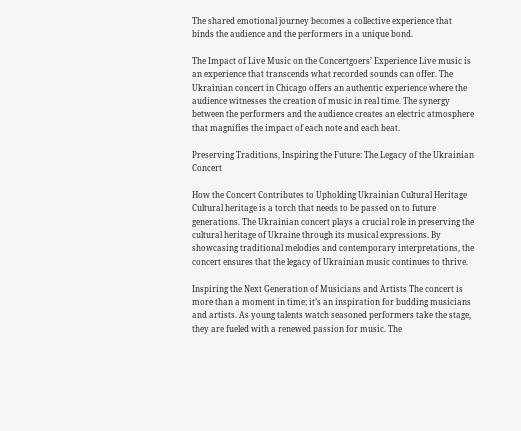The shared emotional journey becomes a collective experience that binds the audience and the performers in a unique bond.

The Impact of Live Music on the Concertgoers’ Experience Live music is an experience that transcends what recorded sounds can offer. The Ukrainian concert in Chicago offers an authentic experience where the audience witnesses the creation of music in real time. The synergy between the performers and the audience creates an electric atmosphere that magnifies the impact of each note and each beat.

Preserving Traditions, Inspiring the Future: The Legacy of the Ukrainian Concert

How the Concert Contributes to Upholding Ukrainian Cultural Heritage Cultural heritage is a torch that needs to be passed on to future generations. The Ukrainian concert plays a crucial role in preserving the cultural heritage of Ukraine through its musical expressions. By showcasing traditional melodies and contemporary interpretations, the concert ensures that the legacy of Ukrainian music continues to thrive.

Inspiring the Next Generation of Musicians and Artists The concert is more than a moment in time; it’s an inspiration for budding musicians and artists. As young talents watch seasoned performers take the stage, they are fueled with a renewed passion for music. The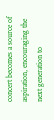concert becomes a source of aspiration, encouraging the next generation to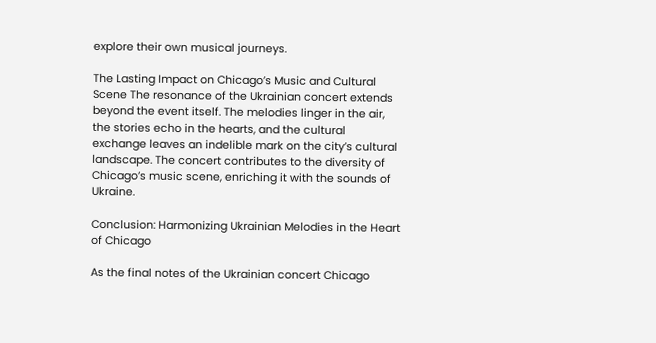explore their own musical journeys.

The Lasting Impact on Chicago’s Music and Cultural Scene The resonance of the Ukrainian concert extends beyond the event itself. The melodies linger in the air, the stories echo in the hearts, and the cultural exchange leaves an indelible mark on the city’s cultural landscape. The concert contributes to the diversity of Chicago’s music scene, enriching it with the sounds of Ukraine.

Conclusion: Harmonizing Ukrainian Melodies in the Heart of Chicago

As the final notes of the Ukrainian concert Chicago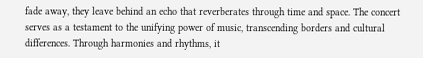fade away, they leave behind an echo that reverberates through time and space. The concert serves as a testament to the unifying power of music, transcending borders and cultural differences. Through harmonies and rhythms, it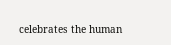celebrates the human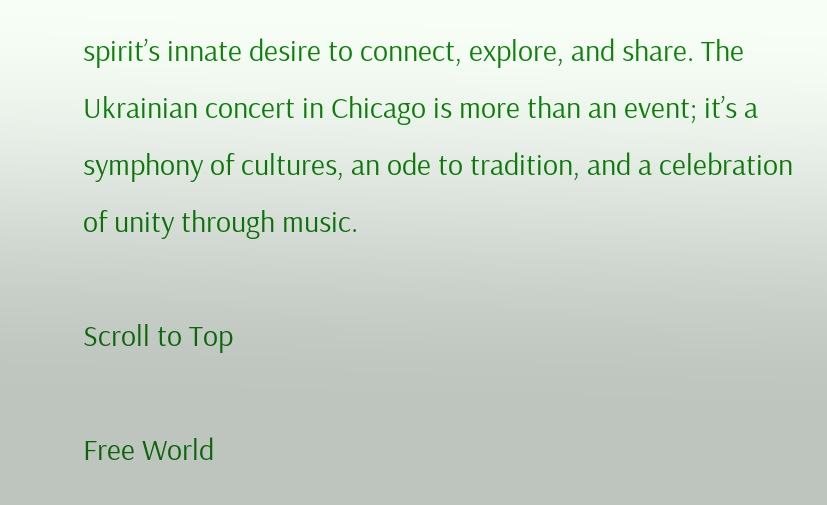spirit’s innate desire to connect, explore, and share. The Ukrainian concert in Chicago is more than an event; it’s a symphony of cultures, an ode to tradition, and a celebration of unity through music.

Scroll to Top

Free World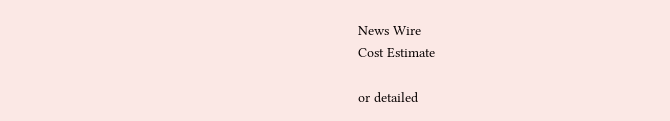News Wire
Cost Estimate

or detailed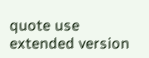quote use extended version